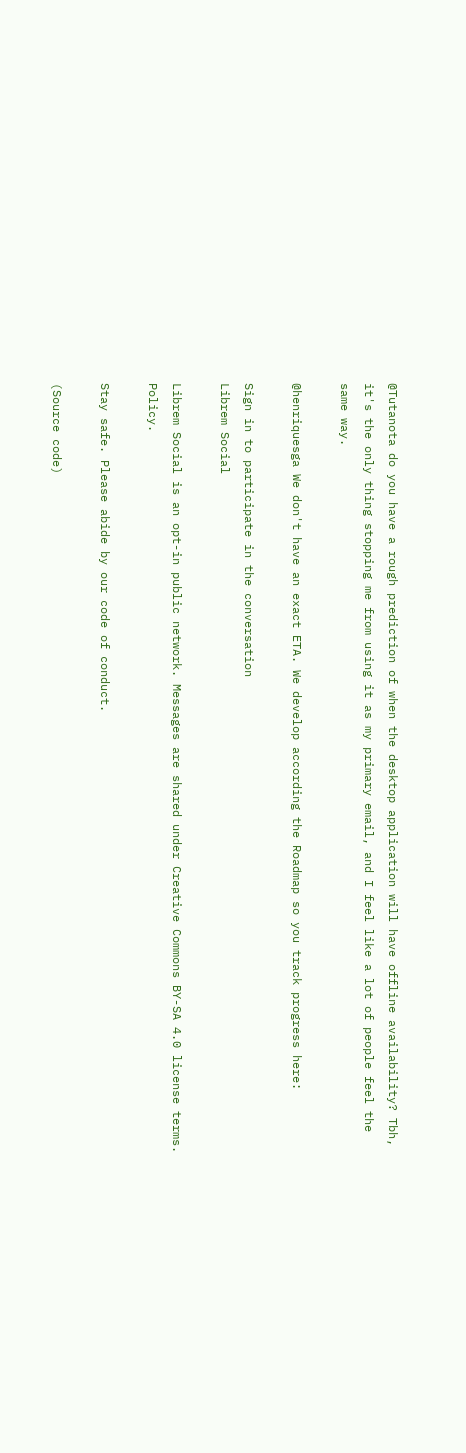@Tutanota do you have a rough prediction of when the desktop application will have offline availability? Tbh, it's the only thing stopping me from using it as my primary email, and I feel like a lot of people feel the same way.

@henriquesga We don't have an exact ETA. We develop according the Roadmap so you track progress here:

Sign in to participate in the conversation
Librem Social

Librem Social is an opt-in public network. Messages are shared under Creative Commons BY-SA 4.0 license terms. Policy.

Stay safe. Please abide by our code of conduct.

(Source code)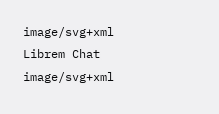image/svg+xml Librem Chat image/svg+xml